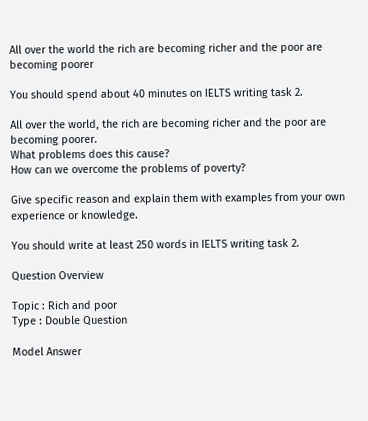All over the world the rich are becoming richer and the poor are becoming poorer

You should spend about 40 minutes on IELTS writing task 2.

All over the world, the rich are becoming richer and the poor are becoming poorer.
What problems does this cause?
How can we overcome the problems of poverty?

Give specific reason and explain them with examples from your own experience or knowledge.

You should write at least 250 words in IELTS writing task 2.

Question Overview

Topic : Rich and poor
Type : Double Question

Model Answer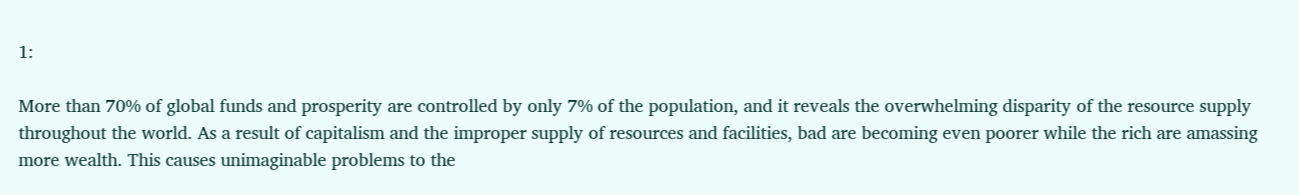1:

More than 70% of global funds and prosperity are controlled by only 7% of the population, and it reveals the overwhelming disparity of the resource supply throughout the world. As a result of capitalism and the improper supply of resources and facilities, bad are becoming even poorer while the rich are amassing more wealth. This causes unimaginable problems to the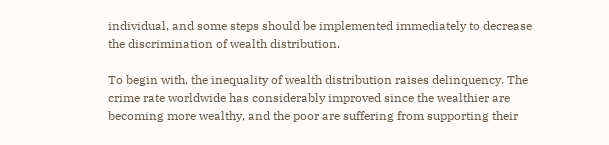individual, and some steps should be implemented immediately to decrease the discrimination of wealth distribution.

To begin with, the inequality of wealth distribution raises delinquency. The crime rate worldwide has considerably improved since the wealthier are becoming more wealthy, and the poor are suffering from supporting their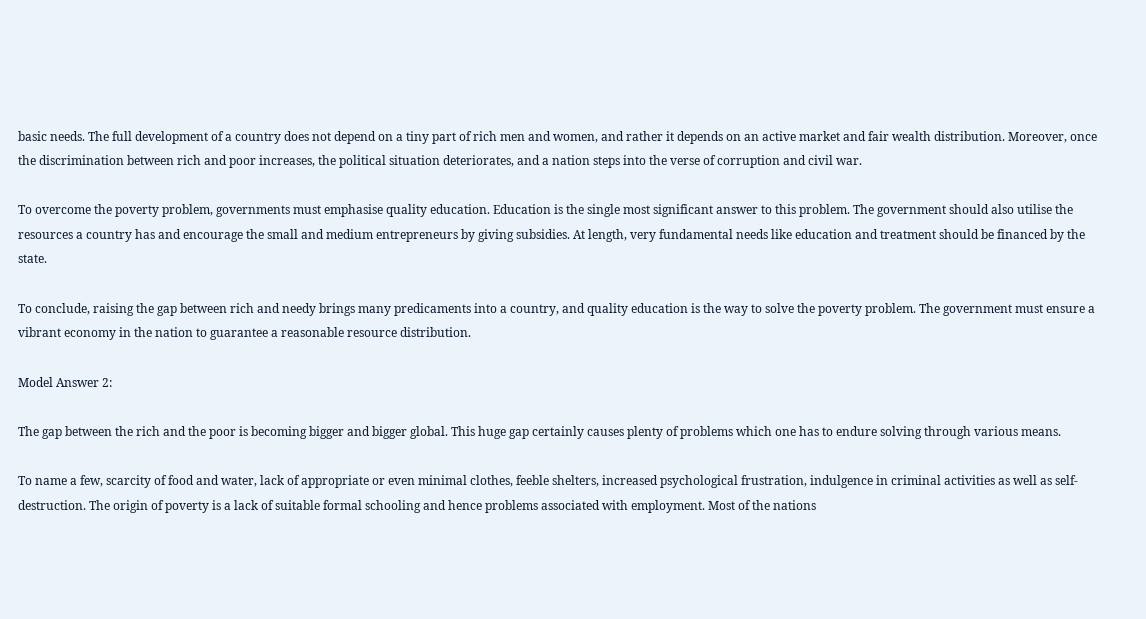basic needs. The full development of a country does not depend on a tiny part of rich men and women, and rather it depends on an active market and fair wealth distribution. Moreover, once the discrimination between rich and poor increases, the political situation deteriorates, and a nation steps into the verse of corruption and civil war.

To overcome the poverty problem, governments must emphasise quality education. Education is the single most significant answer to this problem. The government should also utilise the resources a country has and encourage the small and medium entrepreneurs by giving subsidies. At length, very fundamental needs like education and treatment should be financed by the state.

To conclude, raising the gap between rich and needy brings many predicaments into a country, and quality education is the way to solve the poverty problem. The government must ensure a vibrant economy in the nation to guarantee a reasonable resource distribution.

Model Answer 2:

The gap between the rich and the poor is becoming bigger and bigger global. This huge gap certainly causes plenty of problems which one has to endure solving through various means.

To name a few, scarcity of food and water, lack of appropriate or even minimal clothes, feeble shelters, increased psychological frustration, indulgence in criminal activities as well as self-destruction. The origin of poverty is a lack of suitable formal schooling and hence problems associated with employment. Most of the nations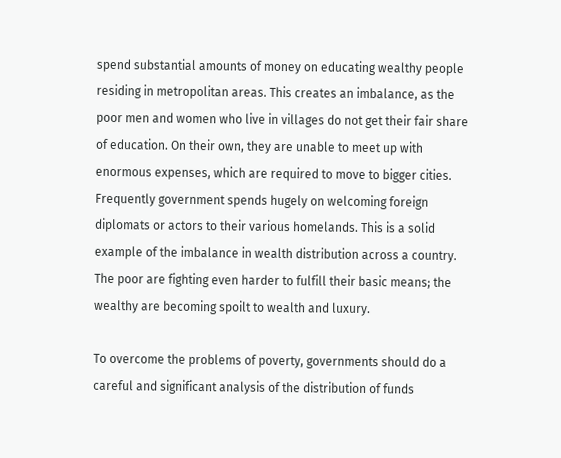spend substantial amounts of money on educating wealthy people residing in metropolitan areas. This creates an imbalance, as the poor men and women who live in villages do not get their fair share of education. On their own, they are unable to meet up with enormous expenses, which are required to move to bigger cities. Frequently government spends hugely on welcoming foreign diplomats or actors to their various homelands. This is a solid example of the imbalance in wealth distribution across a country. The poor are fighting even harder to fulfill their basic means; the wealthy are becoming spoilt to wealth and luxury.

To overcome the problems of poverty, governments should do a careful and significant analysis of the distribution of funds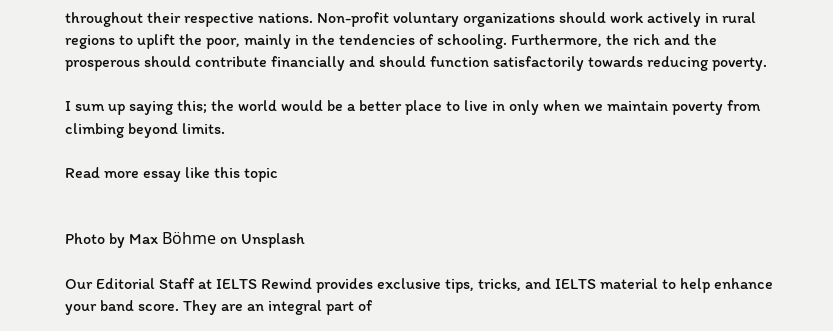throughout their respective nations. Non-profit voluntary organizations should work actively in rural regions to uplift the poor, mainly in the tendencies of schooling. Furthermore, the rich and the prosperous should contribute financially and should function satisfactorily towards reducing poverty.

I sum up saying this; the world would be a better place to live in only when we maintain poverty from climbing beyond limits.

Read more essay like this topic


Photo by Max Böhme on Unsplash

Our Editorial Staff at IELTS Rewind provides exclusive tips, tricks, and IELTS material to help enhance your band score. They are an integral part of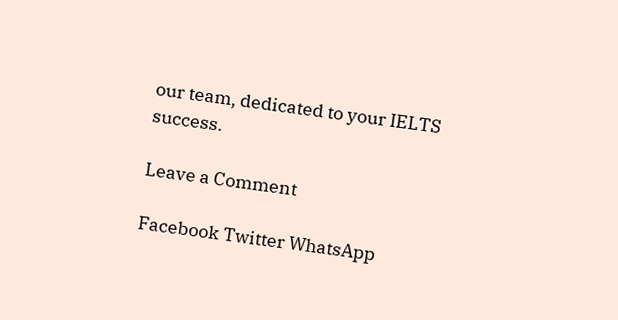our team, dedicated to your IELTS success.

Leave a Comment

Facebook Twitter WhatsApp